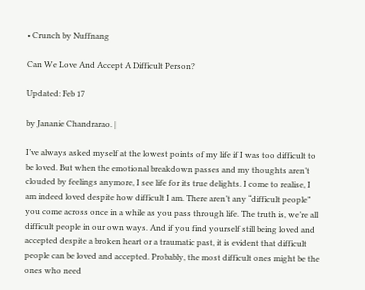• Crunch by Nuffnang

Can We Love And Accept A Difficult Person?

Updated: Feb 17

by Jananie Chandrarao. |

I’ve always asked myself at the lowest points of my life if I was too difficult to be loved. But when the emotional breakdown passes and my thoughts aren’t clouded by feelings anymore, I see life for its true delights. I come to realise, I am indeed loved despite how difficult I am. There aren’t any “difficult people” you come across once in a while as you pass through life. The truth is, we’re all difficult people in our own ways. And if you find yourself still being loved and accepted despite a broken heart or a traumatic past, it is evident that difficult people can be loved and accepted. Probably, the most difficult ones might be the ones who need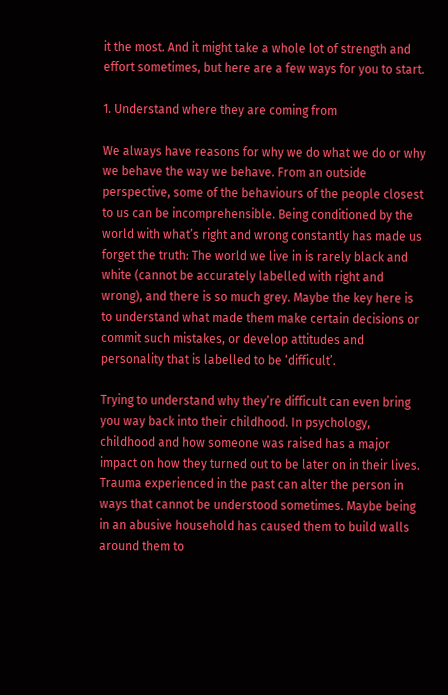it the most. And it might take a whole lot of strength and effort sometimes, but here are a few ways for you to start.

1. Understand where they are coming from

We always have reasons for why we do what we do or why we behave the way we behave. From an outside perspective, some of the behaviours of the people closest to us can be incomprehensible. Being conditioned by the world with what’s right and wrong constantly has made us forget the truth: The world we live in is rarely black and white (cannot be accurately labelled with right and wrong), and there is so much grey. Maybe the key here is to understand what made them make certain decisions or commit such mistakes, or develop attitudes and personality that is labelled to be ‘difficult’.

Trying to understand why they’re difficult can even bring you way back into their childhood. In psychology, childhood and how someone was raised has a major impact on how they turned out to be later on in their lives. Trauma experienced in the past can alter the person in ways that cannot be understood sometimes. Maybe being in an abusive household has caused them to build walls around them to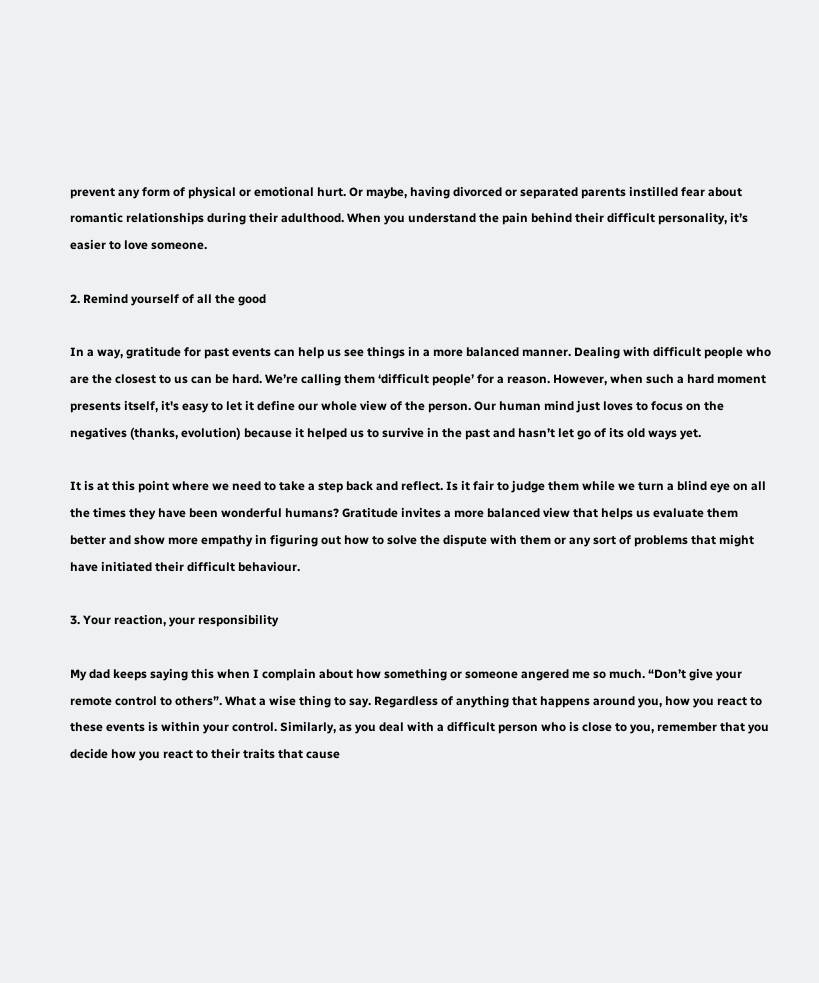prevent any form of physical or emotional hurt. Or maybe, having divorced or separated parents instilled fear about romantic relationships during their adulthood. When you understand the pain behind their difficult personality, it’s easier to love someone.

2. Remind yourself of all the good

In a way, gratitude for past events can help us see things in a more balanced manner. Dealing with difficult people who are the closest to us can be hard. We’re calling them ‘difficult people’ for a reason. However, when such a hard moment presents itself, it's easy to let it define our whole view of the person. Our human mind just loves to focus on the negatives (thanks, evolution) because it helped us to survive in the past and hasn’t let go of its old ways yet.

It is at this point where we need to take a step back and reflect. Is it fair to judge them while we turn a blind eye on all the times they have been wonderful humans? Gratitude invites a more balanced view that helps us evaluate them better and show more empathy in figuring out how to solve the dispute with them or any sort of problems that might have initiated their difficult behaviour.

3. Your reaction, your responsibility

My dad keeps saying this when I complain about how something or someone angered me so much. “Don’t give your remote control to others”. What a wise thing to say. Regardless of anything that happens around you, how you react to these events is within your control. Similarly, as you deal with a difficult person who is close to you, remember that you decide how you react to their traits that cause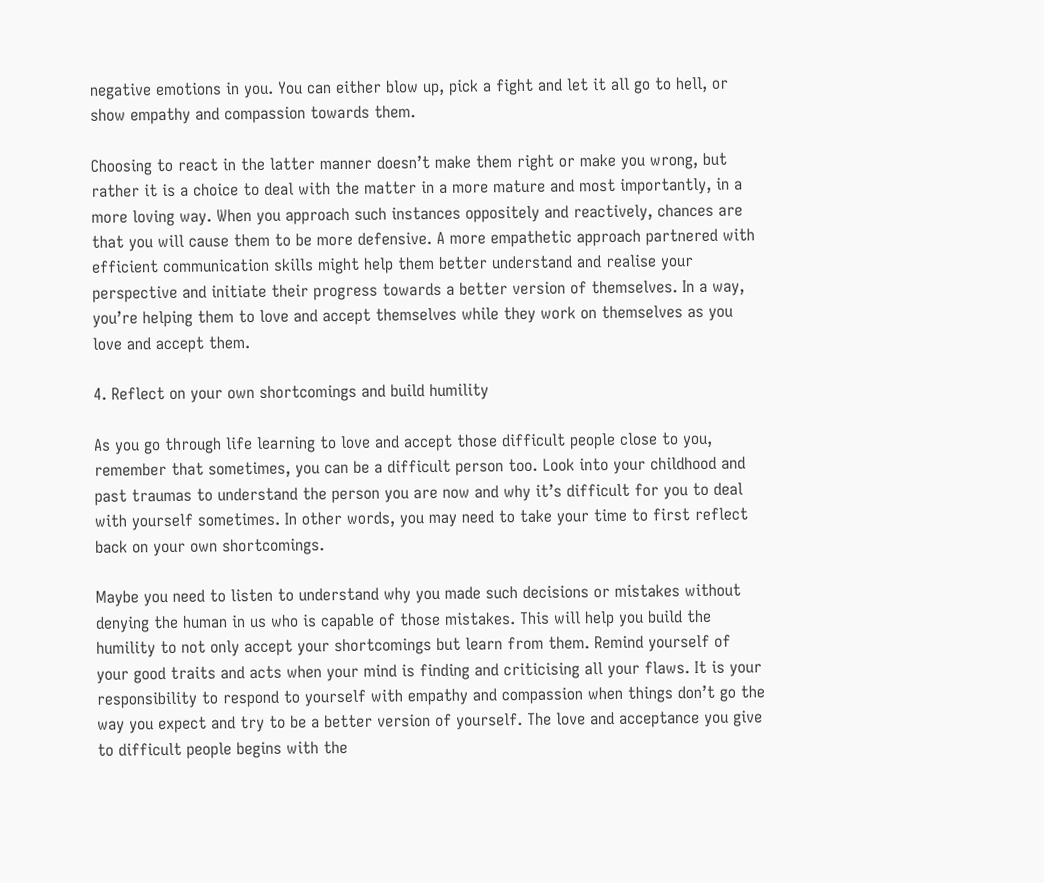negative emotions in you. You can either blow up, pick a fight and let it all go to hell, or show empathy and compassion towards them.

Choosing to react in the latter manner doesn’t make them right or make you wrong, but rather it is a choice to deal with the matter in a more mature and most importantly, in a more loving way. When you approach such instances oppositely and reactively, chances are that you will cause them to be more defensive. A more empathetic approach partnered with efficient communication skills might help them better understand and realise your perspective and initiate their progress towards a better version of themselves. In a way, you’re helping them to love and accept themselves while they work on themselves as you love and accept them.

4. Reflect on your own shortcomings and build humility

As you go through life learning to love and accept those difficult people close to you, remember that sometimes, you can be a difficult person too. Look into your childhood and past traumas to understand the person you are now and why it’s difficult for you to deal with yourself sometimes. In other words, you may need to take your time to first reflect back on your own shortcomings.

Maybe you need to listen to understand why you made such decisions or mistakes without denying the human in us who is capable of those mistakes. This will help you build the humility to not only accept your shortcomings but learn from them. Remind yourself of your good traits and acts when your mind is finding and criticising all your flaws. It is your responsibility to respond to yourself with empathy and compassion when things don’t go the way you expect and try to be a better version of yourself. The love and acceptance you give to difficult people begins with the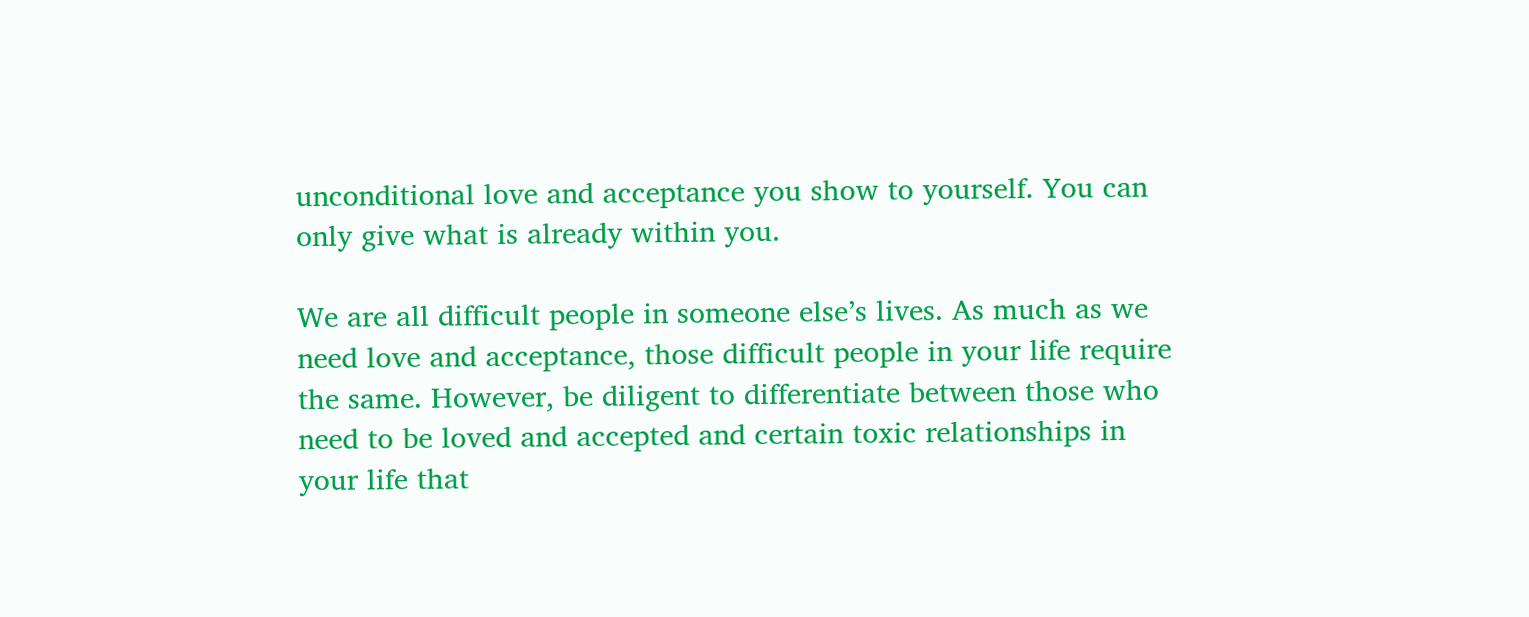unconditional love and acceptance you show to yourself. You can only give what is already within you.

We are all difficult people in someone else’s lives. As much as we need love and acceptance, those difficult people in your life require the same. However, be diligent to differentiate between those who need to be loved and accepted and certain toxic relationships in your life that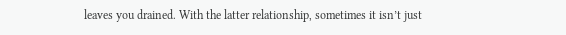leaves you drained. With the latter relationship, sometimes it isn’t just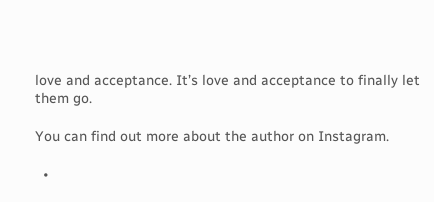love and acceptance. It’s love and acceptance to finally let them go.

You can find out more about the author on Instagram.

  •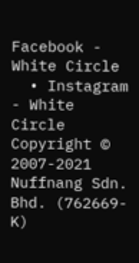Facebook - White Circle
  • Instagram - White Circle
Copyright © 2007-2021 Nuffnang Sdn. Bhd. (762669-K)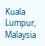Kuala Lumpur, Malaysia